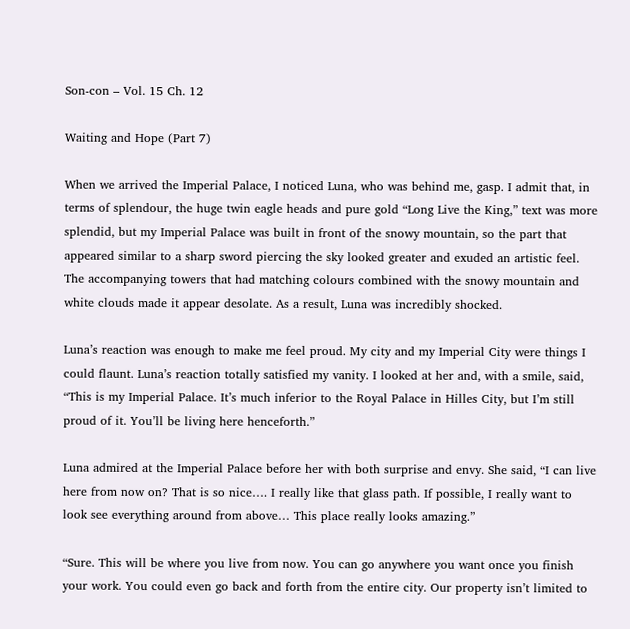Son-con – Vol. 15 Ch. 12

Waiting and Hope (Part 7)

When we arrived the Imperial Palace, I noticed Luna, who was behind me, gasp. I admit that, in terms of splendour, the huge twin eagle heads and pure gold “Long Live the King,” text was more splendid, but my Imperial Palace was built in front of the snowy mountain, so the part that appeared similar to a sharp sword piercing the sky looked greater and exuded an artistic feel. The accompanying towers that had matching colours combined with the snowy mountain and white clouds made it appear desolate. As a result, Luna was incredibly shocked.

Luna’s reaction was enough to make me feel proud. My city and my Imperial City were things I could flaunt. Luna’s reaction totally satisfied my vanity. I looked at her and, with a smile, said, “This is my Imperial Palace. It’s much inferior to the Royal Palace in Hilles City, but I’m still proud of it. You’ll be living here henceforth.”

Luna admired at the Imperial Palace before her with both surprise and envy. She said, “I can live here from now on? That is so nice…. I really like that glass path. If possible, I really want to look see everything around from above… This place really looks amazing.”

“Sure. This will be where you live from now. You can go anywhere you want once you finish your work. You could even go back and forth from the entire city. Our property isn’t limited to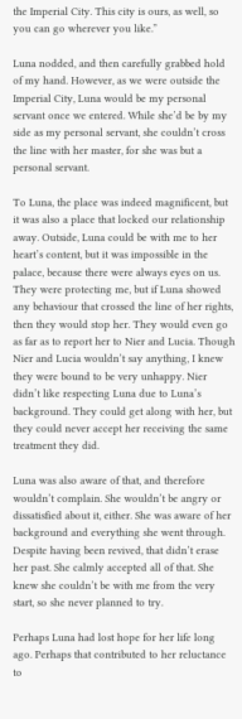the Imperial City. This city is ours, as well, so you can go wherever you like.”

Luna nodded, and then carefully grabbed hold of my hand. However, as we were outside the Imperial City, Luna would be my personal servant once we entered. While she’d be by my side as my personal servant, she couldn’t cross the line with her master, for she was but a personal servant.

To Luna, the place was indeed magnificent, but it was also a place that locked our relationship away. Outside, Luna could be with me to her heart’s content, but it was impossible in the palace, because there were always eyes on us. They were protecting me, but if Luna showed any behaviour that crossed the line of her rights, then they would stop her. They would even go as far as to report her to Nier and Lucia. Though Nier and Lucia wouldn’t say anything, I knew they were bound to be very unhappy. Nier didn’t like respecting Luna due to Luna’s background. They could get along with her, but they could never accept her receiving the same treatment they did.

Luna was also aware of that, and therefore wouldn’t complain. She wouldn’t be angry or dissatisfied about it, either. She was aware of her background and everything she went through. Despite having been revived, that didn’t erase her past. She calmly accepted all of that. She knew she couldn’t be with me from the very start, so she never planned to try.

Perhaps Luna had lost hope for her life long ago. Perhaps that contributed to her reluctance to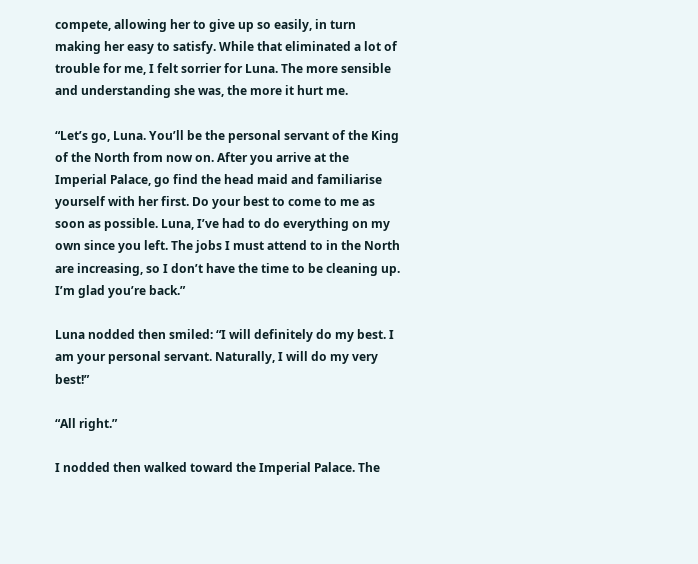compete, allowing her to give up so easily, in turn making her easy to satisfy. While that eliminated a lot of trouble for me, I felt sorrier for Luna. The more sensible and understanding she was, the more it hurt me.

“Let’s go, Luna. You’ll be the personal servant of the King of the North from now on. After you arrive at the Imperial Palace, go find the head maid and familiarise yourself with her first. Do your best to come to me as soon as possible. Luna, I’ve had to do everything on my own since you left. The jobs I must attend to in the North are increasing, so I don’t have the time to be cleaning up. I’m glad you’re back.”

Luna nodded then smiled: “I will definitely do my best. I am your personal servant. Naturally, I will do my very best!”

“All right.”

I nodded then walked toward the Imperial Palace. The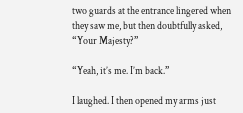two guards at the entrance lingered when they saw me, but then doubtfully asked, “Your Majesty?”

“Yeah, it’s me. I’m back.”

I laughed. I then opened my arms just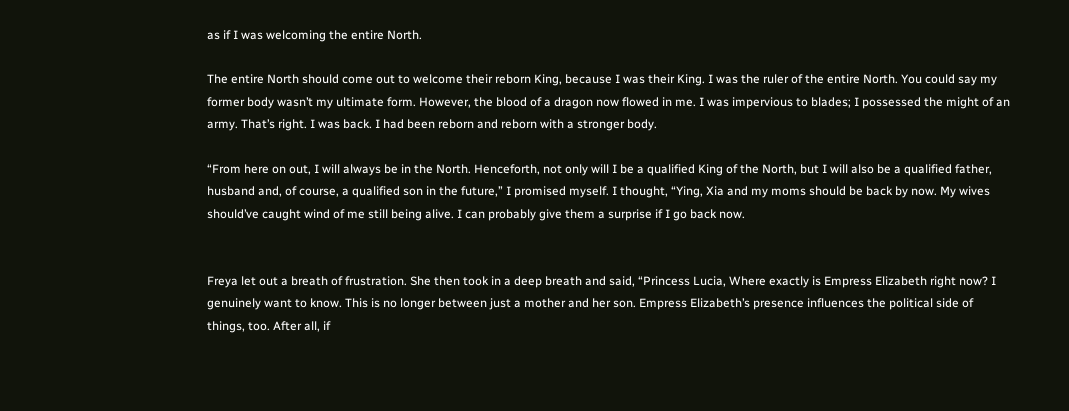as if I was welcoming the entire North.

The entire North should come out to welcome their reborn King, because I was their King. I was the ruler of the entire North. You could say my former body wasn’t my ultimate form. However, the blood of a dragon now flowed in me. I was impervious to blades; I possessed the might of an army. That’s right. I was back. I had been reborn and reborn with a stronger body.

“From here on out, I will always be in the North. Henceforth, not only will I be a qualified King of the North, but I will also be a qualified father, husband and, of course, a qualified son in the future,” I promised myself. I thought, “Ying, Xia and my moms should be back by now. My wives should’ve caught wind of me still being alive. I can probably give them a surprise if I go back now.


Freya let out a breath of frustration. She then took in a deep breath and said, “Princess Lucia, Where exactly is Empress Elizabeth right now? I genuinely want to know. This is no longer between just a mother and her son. Empress Elizabeth’s presence influences the political side of things, too. After all, if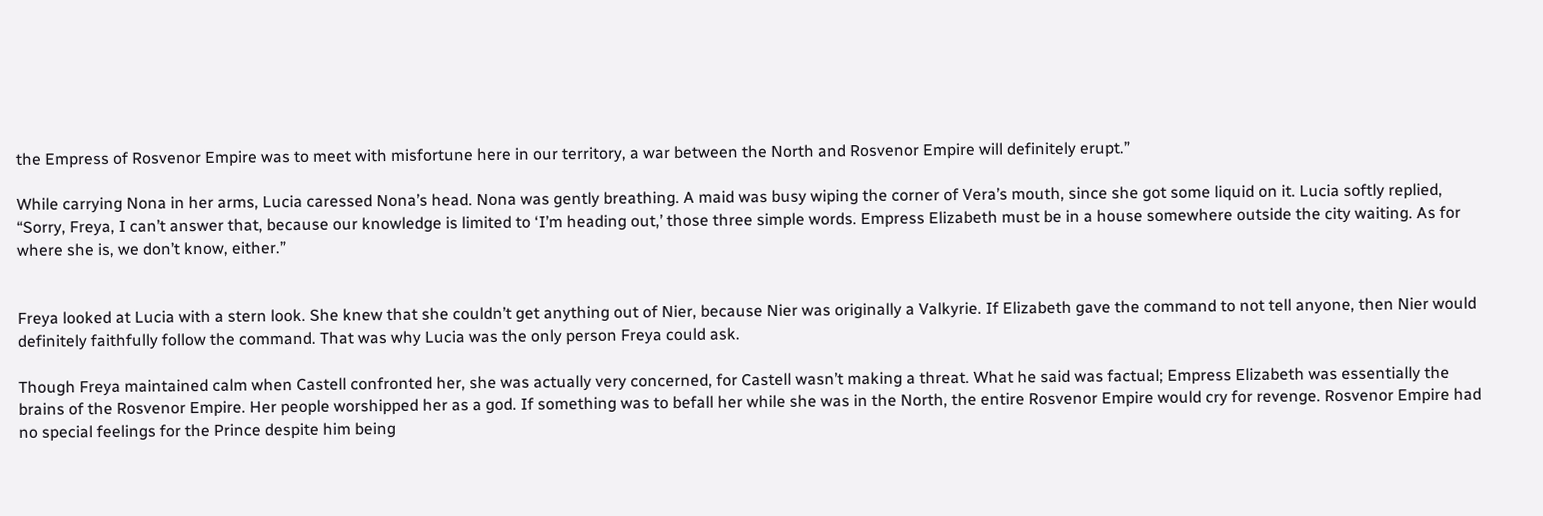the Empress of Rosvenor Empire was to meet with misfortune here in our territory, a war between the North and Rosvenor Empire will definitely erupt.”

While carrying Nona in her arms, Lucia caressed Nona’s head. Nona was gently breathing. A maid was busy wiping the corner of Vera’s mouth, since she got some liquid on it. Lucia softly replied, “Sorry, Freya, I can’t answer that, because our knowledge is limited to ‘I’m heading out,’ those three simple words. Empress Elizabeth must be in a house somewhere outside the city waiting. As for where she is, we don’t know, either.”


Freya looked at Lucia with a stern look. She knew that she couldn’t get anything out of Nier, because Nier was originally a Valkyrie. If Elizabeth gave the command to not tell anyone, then Nier would definitely faithfully follow the command. That was why Lucia was the only person Freya could ask.

Though Freya maintained calm when Castell confronted her, she was actually very concerned, for Castell wasn’t making a threat. What he said was factual; Empress Elizabeth was essentially the brains of the Rosvenor Empire. Her people worshipped her as a god. If something was to befall her while she was in the North, the entire Rosvenor Empire would cry for revenge. Rosvenor Empire had no special feelings for the Prince despite him being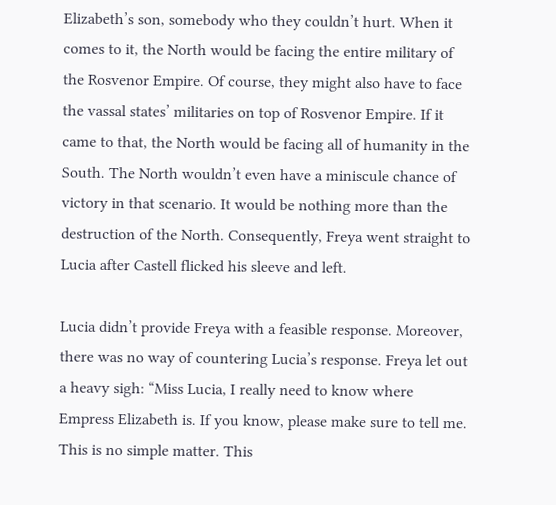Elizabeth’s son, somebody who they couldn’t hurt. When it comes to it, the North would be facing the entire military of the Rosvenor Empire. Of course, they might also have to face the vassal states’ militaries on top of Rosvenor Empire. If it came to that, the North would be facing all of humanity in the South. The North wouldn’t even have a miniscule chance of victory in that scenario. It would be nothing more than the destruction of the North. Consequently, Freya went straight to Lucia after Castell flicked his sleeve and left.

Lucia didn’t provide Freya with a feasible response. Moreover, there was no way of countering Lucia’s response. Freya let out a heavy sigh: “Miss Lucia, I really need to know where Empress Elizabeth is. If you know, please make sure to tell me. This is no simple matter. This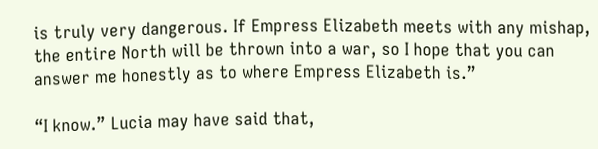is truly very dangerous. If Empress Elizabeth meets with any mishap, the entire North will be thrown into a war, so I hope that you can answer me honestly as to where Empress Elizabeth is.”

“I know.” Lucia may have said that,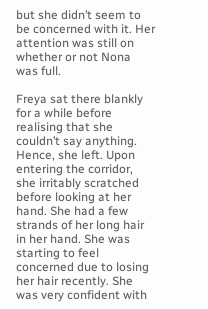but she didn’t seem to be concerned with it. Her attention was still on whether or not Nona was full.

Freya sat there blankly for a while before realising that she couldn’t say anything. Hence, she left. Upon entering the corridor, she irritably scratched before looking at her hand. She had a few strands of her long hair in her hand. She was starting to feel concerned due to losing her hair recently. She was very confident with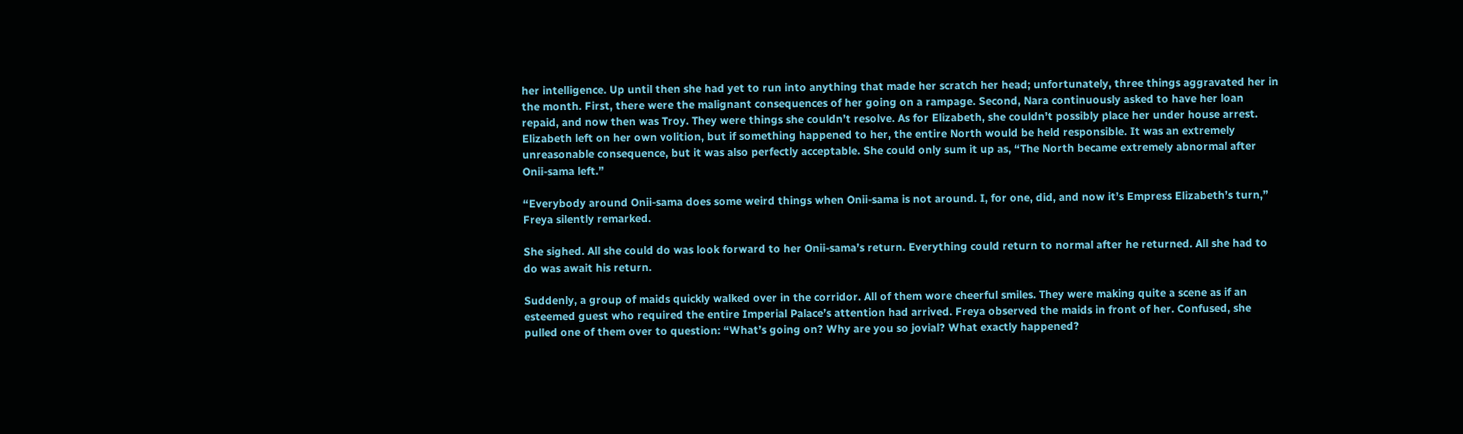her intelligence. Up until then she had yet to run into anything that made her scratch her head; unfortunately, three things aggravated her in the month. First, there were the malignant consequences of her going on a rampage. Second, Nara continuously asked to have her loan repaid, and now then was Troy. They were things she couldn’t resolve. As for Elizabeth, she couldn’t possibly place her under house arrest. Elizabeth left on her own volition, but if something happened to her, the entire North would be held responsible. It was an extremely unreasonable consequence, but it was also perfectly acceptable. She could only sum it up as, “The North became extremely abnormal after Onii-sama left.”

“Everybody around Onii-sama does some weird things when Onii-sama is not around. I, for one, did, and now it’s Empress Elizabeth’s turn,” Freya silently remarked.

She sighed. All she could do was look forward to her Onii-sama’s return. Everything could return to normal after he returned. All she had to do was await his return.

Suddenly, a group of maids quickly walked over in the corridor. All of them wore cheerful smiles. They were making quite a scene as if an esteemed guest who required the entire Imperial Palace’s attention had arrived. Freya observed the maids in front of her. Confused, she pulled one of them over to question: “What’s going on? Why are you so jovial? What exactly happened?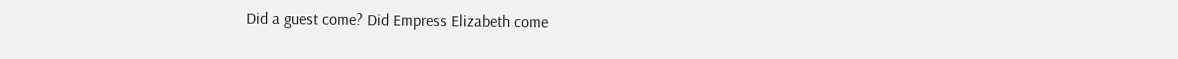Did a guest come? Did Empress Elizabeth come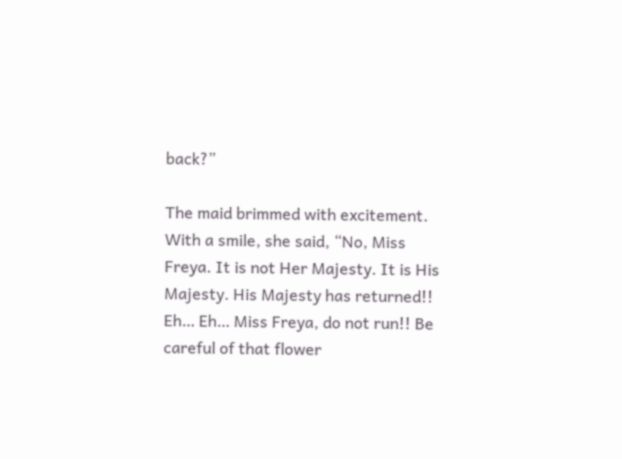back?”

The maid brimmed with excitement. With a smile, she said, “No, Miss Freya. It is not Her Majesty. It is His Majesty. His Majesty has returned!! Eh… Eh… Miss Freya, do not run!! Be careful of that flower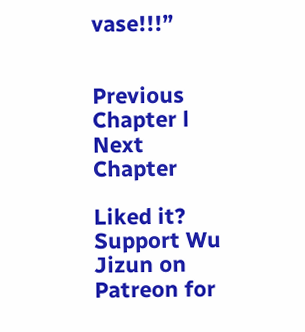vase!!!”


Previous Chapter l   Next Chapter

Liked it? Support Wu Jizun on Patreon for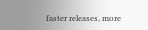faster releases, more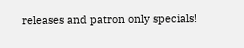releases and patron only specials!